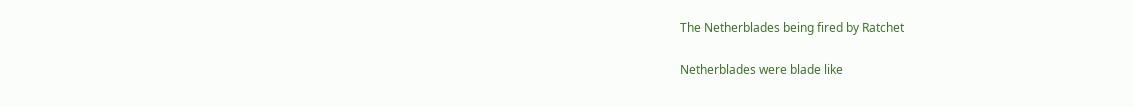The Netherblades being fired by Ratchet

Netherblades were blade like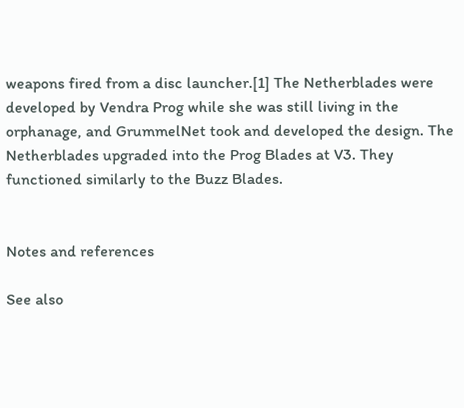weapons fired from a disc launcher.[1] The Netherblades were developed by Vendra Prog while she was still living in the orphanage, and GrummelNet took and developed the design. The Netherblades upgraded into the Prog Blades at V3. They functioned similarly to the Buzz Blades.


Notes and references

See also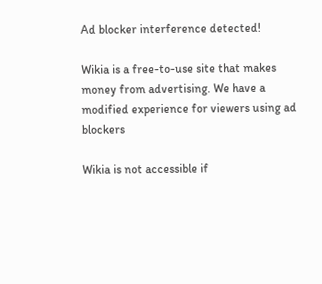Ad blocker interference detected!

Wikia is a free-to-use site that makes money from advertising. We have a modified experience for viewers using ad blockers

Wikia is not accessible if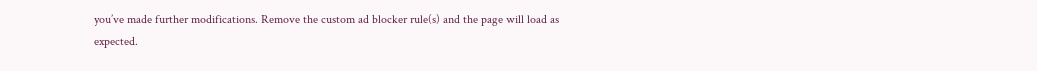you’ve made further modifications. Remove the custom ad blocker rule(s) and the page will load as expected.